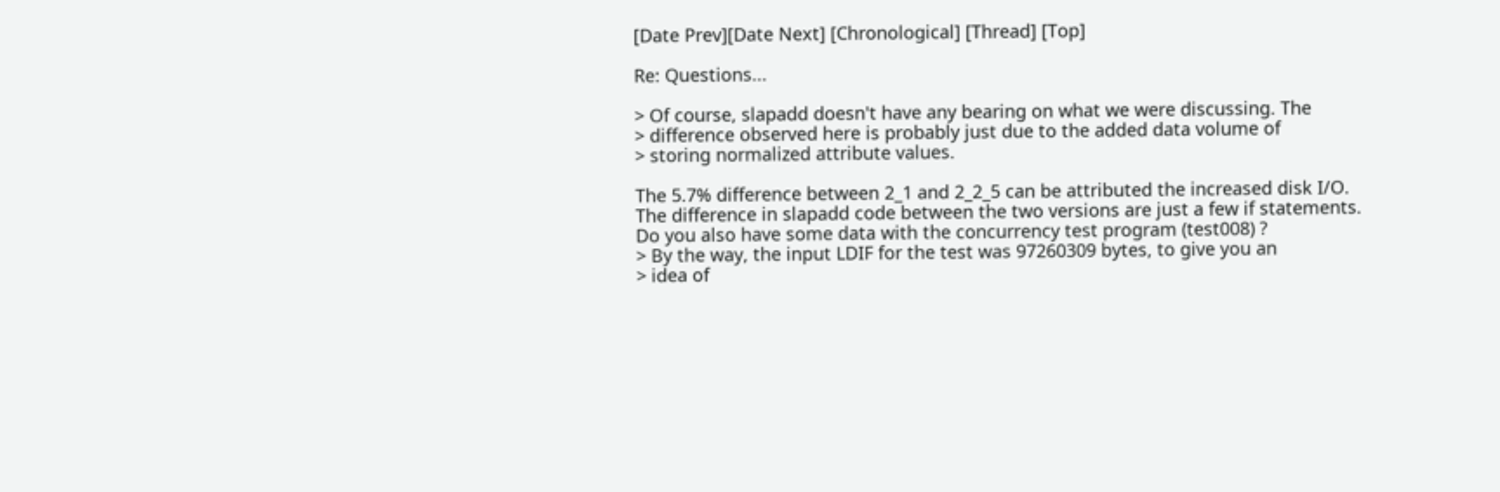[Date Prev][Date Next] [Chronological] [Thread] [Top]

Re: Questions...

> Of course, slapadd doesn't have any bearing on what we were discussing. The
> difference observed here is probably just due to the added data volume of
> storing normalized attribute values.

The 5.7% difference between 2_1 and 2_2_5 can be attributed the increased disk I/O.
The difference in slapadd code between the two versions are just a few if statements.
Do you also have some data with the concurrency test program (test008) ?
> By the way, the input LDIF for the test was 97260309 bytes, to give you an
> idea of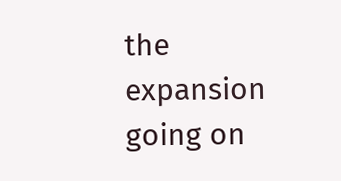the expansion going on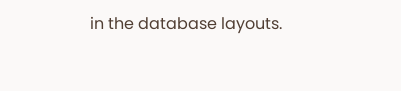in the database layouts.